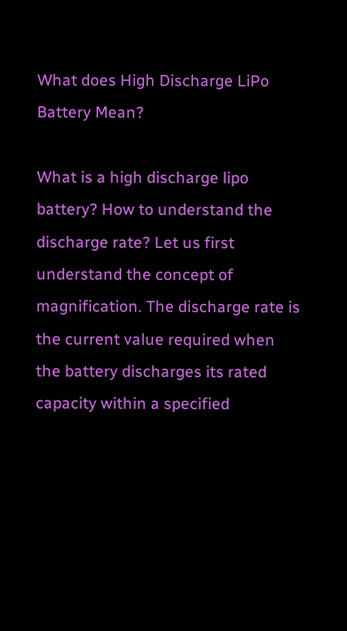What does High Discharge LiPo Battery Mean?

What is a high discharge lipo battery? How to understand the discharge rate? Let us first understand the concept of magnification. The discharge rate is the current value required when the battery discharges its rated capacity within a specified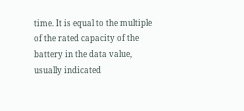time. It is equal to the multiple of the rated capacity of the battery in the data value, usually indicated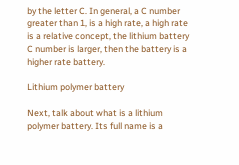by the letter C. In general, a C number greater than 1, is a high rate, a high rate is a relative concept, the lithium battery C number is larger, then the battery is a higher rate battery.

Lithium polymer battery

Next, talk about what is a lithium polymer battery. Its full name is a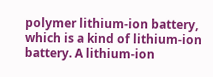polymer lithium-ion battery, which is a kind of lithium-ion battery. A lithium-ion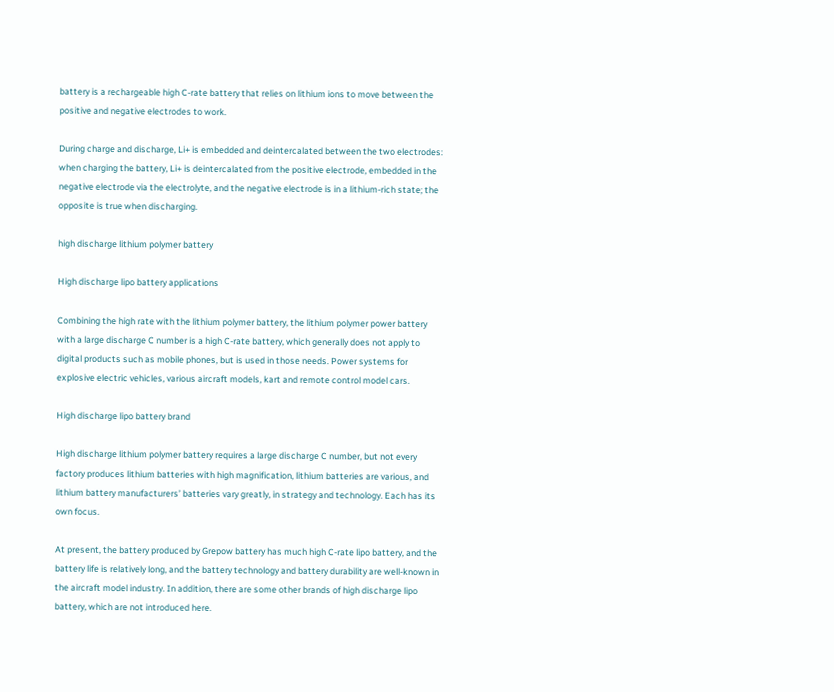battery is a rechargeable high C-rate battery that relies on lithium ions to move between the positive and negative electrodes to work.

During charge and discharge, Li+ is embedded and deintercalated between the two electrodes: when charging the battery, Li+ is deintercalated from the positive electrode, embedded in the negative electrode via the electrolyte, and the negative electrode is in a lithium-rich state; the opposite is true when discharging.

high discharge lithium polymer battery

High discharge lipo battery applications

Combining the high rate with the lithium polymer battery, the lithium polymer power battery with a large discharge C number is a high C-rate battery, which generally does not apply to digital products such as mobile phones, but is used in those needs. Power systems for explosive electric vehicles, various aircraft models, kart and remote control model cars.

High discharge lipo battery brand

High discharge lithium polymer battery requires a large discharge C number, but not every factory produces lithium batteries with high magnification, lithium batteries are various, and lithium battery manufacturers’ batteries vary greatly, in strategy and technology. Each has its own focus.

At present, the battery produced by Grepow battery has much high C-rate lipo battery, and the battery life is relatively long, and the battery technology and battery durability are well-known in the aircraft model industry. In addition, there are some other brands of high discharge lipo battery, which are not introduced here.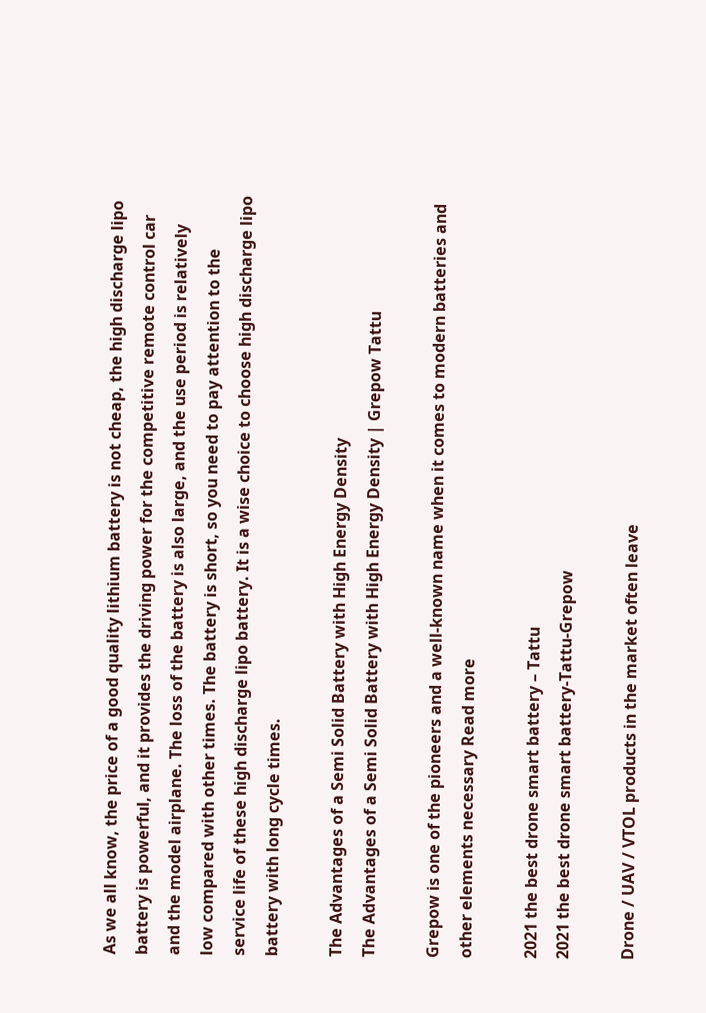As we all know, the price of a good quality lithium battery is not cheap, the high discharge lipo battery is powerful, and it provides the driving power for the competitive remote control car and the model airplane. The loss of the battery is also large, and the use period is relatively low compared with other times. The battery is short, so you need to pay attention to the service life of these high discharge lipo battery. It is a wise choice to choose high discharge lipo battery with long cycle times.

The Advantages of a Semi Solid Battery with High Energy Density
The Advantages of a Semi Solid Battery with High Energy Density | Grepow Tattu

Grepow is one of the pioneers and a well-known name when it comes to modern batteries and other elements necessary Read more

2021 the best drone smart battery – Tattu
2021 the best drone smart battery-Tattu-Grepow

Drone / UAV / VTOL products in the market often leave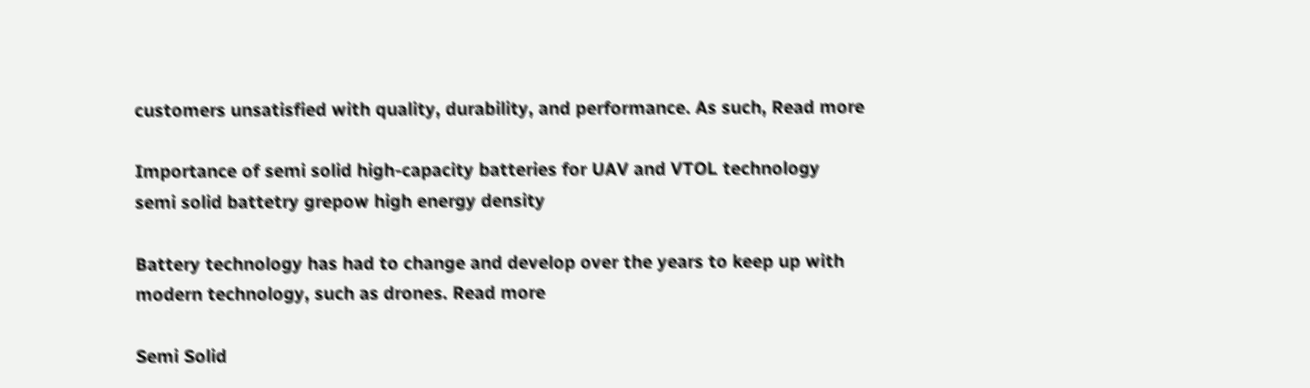customers unsatisfied with quality, durability, and performance. As such, Read more

Importance of semi solid high-capacity batteries for UAV and VTOL technology
semi solid battetry grepow high energy density

Battery technology has had to change and develop over the years to keep up with modern technology, such as drones. Read more

Semi Solid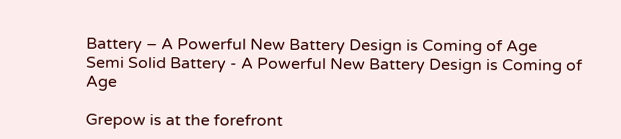Battery – A Powerful New Battery Design is Coming of Age
Semi Solid Battery - A Powerful New Battery Design is Coming of Age

Grepow is at the forefront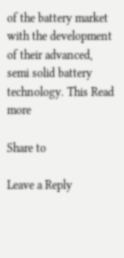of the battery market with the development of their advanced, semi solid battery technology. This Read more

Share to

Leave a Reply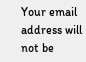Your email address will not be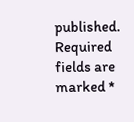published. Required fields are marked *